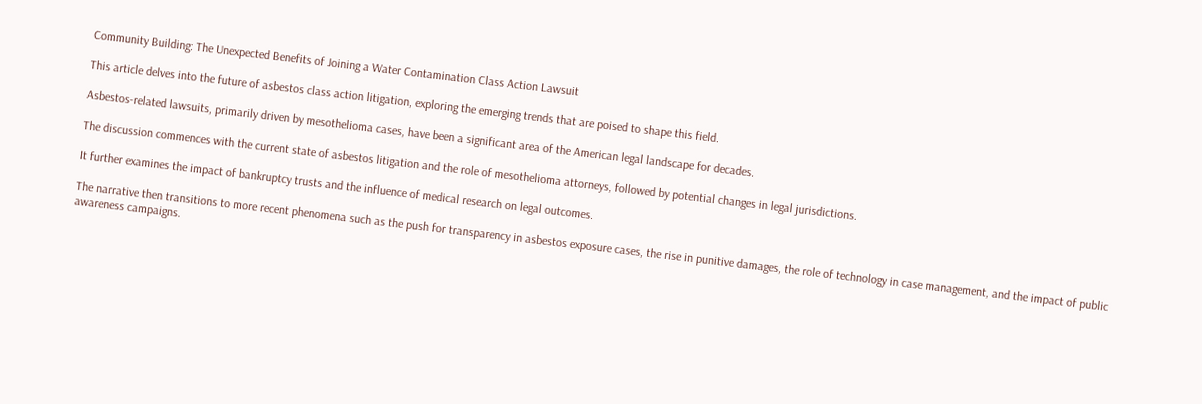Community Building: The Unexpected Benefits of Joining a Water Contamination Class Action Lawsuit

This article delves into the future of asbestos class action litigation, exploring the emerging trends that are poised to shape this field.

Asbestos-related lawsuits, primarily driven by mesothelioma cases, have been a significant area of the American legal landscape for decades.

The discussion commences with the current state of asbestos litigation and the role of mesothelioma attorneys, followed by potential changes in legal jurisdictions.

It further examines the impact of bankruptcy trusts and the influence of medical research on legal outcomes.

The narrative then transitions to more recent phenomena such as the push for transparency in asbestos exposure cases, the rise in punitive damages, the role of technology in case management, and the impact of public awareness campaigns.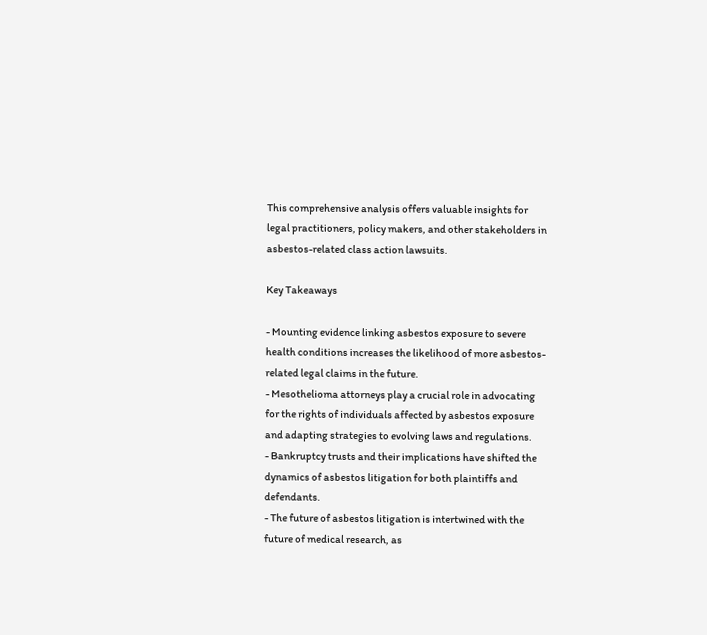This comprehensive analysis offers valuable insights for legal practitioners, policy makers, and other stakeholders in asbestos-related class action lawsuits.

Key Takeaways

- Mounting evidence linking asbestos exposure to severe health conditions increases the likelihood of more asbestos-related legal claims in the future.
- Mesothelioma attorneys play a crucial role in advocating for the rights of individuals affected by asbestos exposure and adapting strategies to evolving laws and regulations.
- Bankruptcy trusts and their implications have shifted the dynamics of asbestos litigation for both plaintiffs and defendants.
- The future of asbestos litigation is intertwined with the future of medical research, as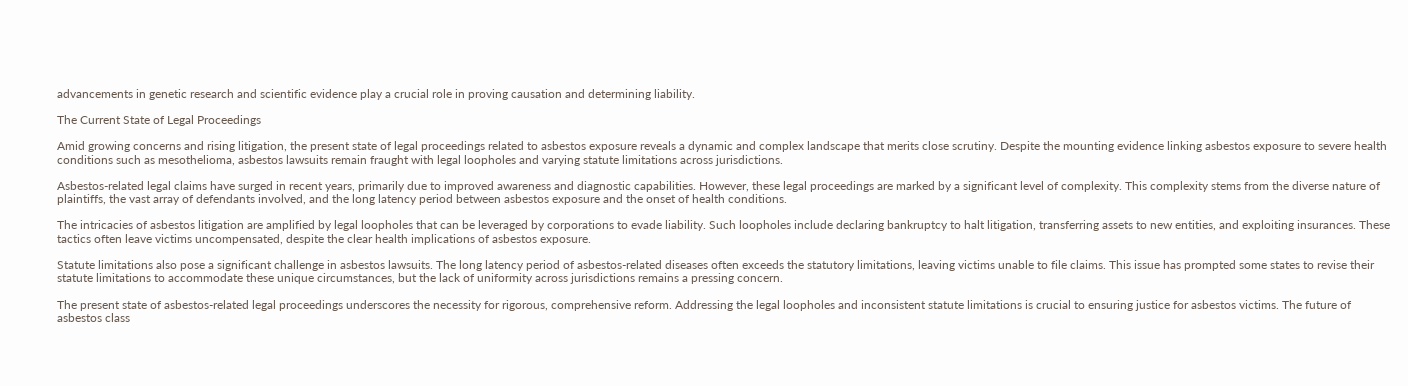advancements in genetic research and scientific evidence play a crucial role in proving causation and determining liability.

The Current State of Legal Proceedings

Amid growing concerns and rising litigation, the present state of legal proceedings related to asbestos exposure reveals a dynamic and complex landscape that merits close scrutiny. Despite the mounting evidence linking asbestos exposure to severe health conditions such as mesothelioma, asbestos lawsuits remain fraught with legal loopholes and varying statute limitations across jurisdictions.

Asbestos-related legal claims have surged in recent years, primarily due to improved awareness and diagnostic capabilities. However, these legal proceedings are marked by a significant level of complexity. This complexity stems from the diverse nature of plaintiffs, the vast array of defendants involved, and the long latency period between asbestos exposure and the onset of health conditions.

The intricacies of asbestos litigation are amplified by legal loopholes that can be leveraged by corporations to evade liability. Such loopholes include declaring bankruptcy to halt litigation, transferring assets to new entities, and exploiting insurances. These tactics often leave victims uncompensated, despite the clear health implications of asbestos exposure.

Statute limitations also pose a significant challenge in asbestos lawsuits. The long latency period of asbestos-related diseases often exceeds the statutory limitations, leaving victims unable to file claims. This issue has prompted some states to revise their statute limitations to accommodate these unique circumstances, but the lack of uniformity across jurisdictions remains a pressing concern.

The present state of asbestos-related legal proceedings underscores the necessity for rigorous, comprehensive reform. Addressing the legal loopholes and inconsistent statute limitations is crucial to ensuring justice for asbestos victims. The future of asbestos class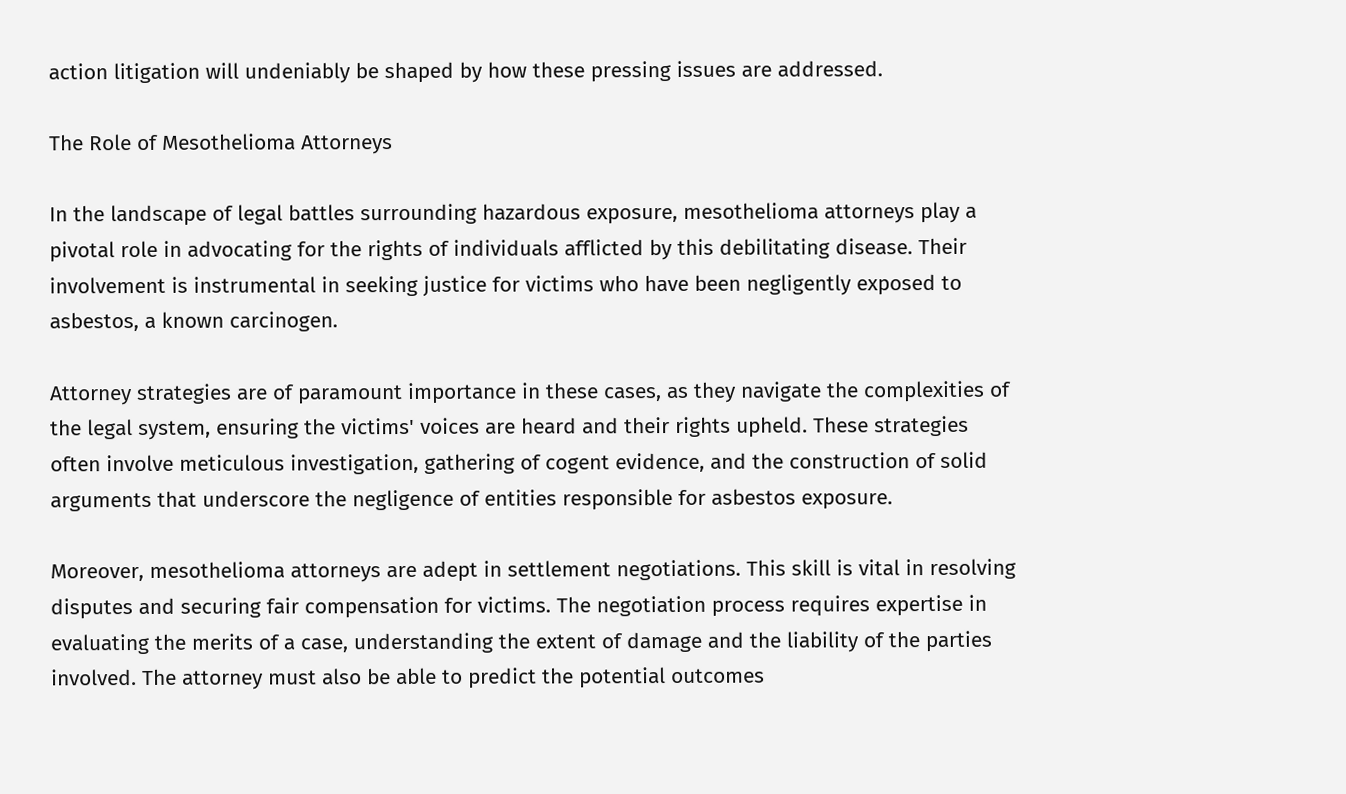action litigation will undeniably be shaped by how these pressing issues are addressed.

The Role of Mesothelioma Attorneys

In the landscape of legal battles surrounding hazardous exposure, mesothelioma attorneys play a pivotal role in advocating for the rights of individuals afflicted by this debilitating disease. Their involvement is instrumental in seeking justice for victims who have been negligently exposed to asbestos, a known carcinogen.

Attorney strategies are of paramount importance in these cases, as they navigate the complexities of the legal system, ensuring the victims' voices are heard and their rights upheld. These strategies often involve meticulous investigation, gathering of cogent evidence, and the construction of solid arguments that underscore the negligence of entities responsible for asbestos exposure.

Moreover, mesothelioma attorneys are adept in settlement negotiations. This skill is vital in resolving disputes and securing fair compensation for victims. The negotiation process requires expertise in evaluating the merits of a case, understanding the extent of damage and the liability of the parties involved. The attorney must also be able to predict the potential outcomes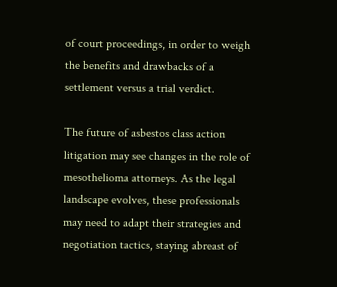of court proceedings, in order to weigh the benefits and drawbacks of a settlement versus a trial verdict.

The future of asbestos class action litigation may see changes in the role of mesothelioma attorneys. As the legal landscape evolves, these professionals may need to adapt their strategies and negotiation tactics, staying abreast of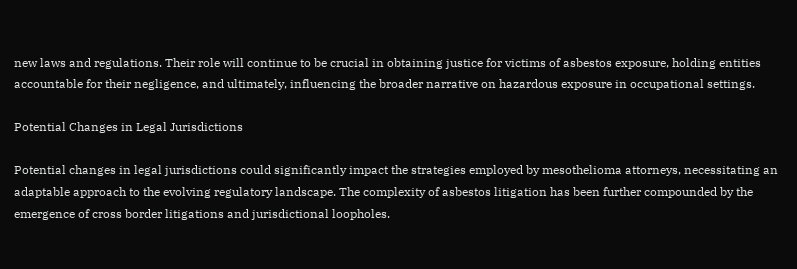new laws and regulations. Their role will continue to be crucial in obtaining justice for victims of asbestos exposure, holding entities accountable for their negligence, and ultimately, influencing the broader narrative on hazardous exposure in occupational settings.

Potential Changes in Legal Jurisdictions

Potential changes in legal jurisdictions could significantly impact the strategies employed by mesothelioma attorneys, necessitating an adaptable approach to the evolving regulatory landscape. The complexity of asbestos litigation has been further compounded by the emergence of cross border litigations and jurisdictional loopholes.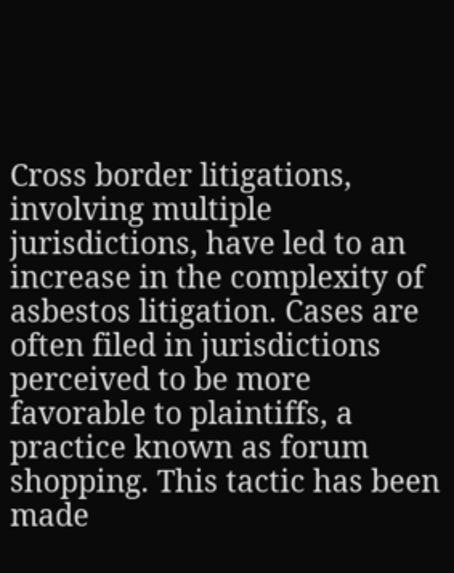Cross border litigations, involving multiple jurisdictions, have led to an increase in the complexity of asbestos litigation. Cases are often filed in jurisdictions perceived to be more favorable to plaintiffs, a practice known as forum shopping. This tactic has been made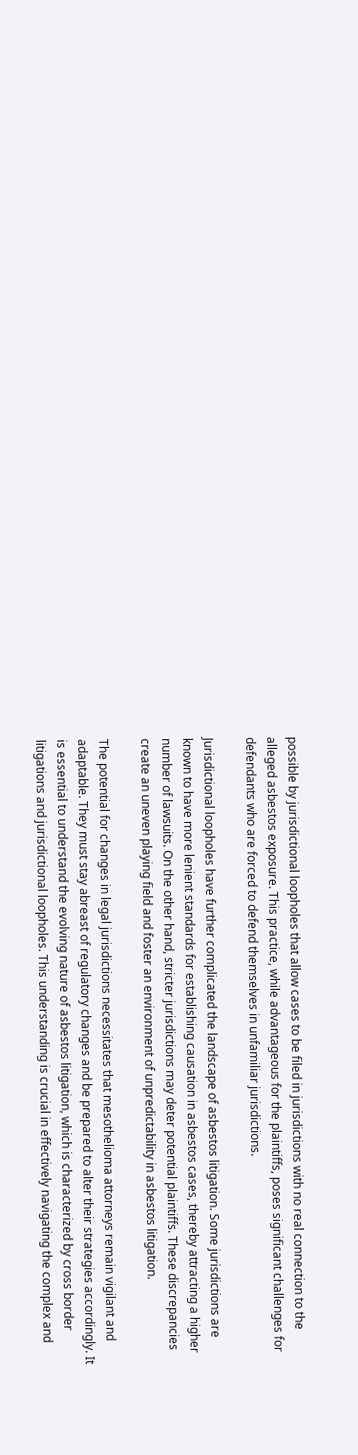possible by jurisdictional loopholes that allow cases to be filed in jurisdictions with no real connection to the alleged asbestos exposure. This practice, while advantageous for the plaintiffs, poses significant challenges for defendants who are forced to defend themselves in unfamiliar jurisdictions.

Jurisdictional loopholes have further complicated the landscape of asbestos litigation. Some jurisdictions are known to have more lenient standards for establishing causation in asbestos cases, thereby attracting a higher number of lawsuits. On the other hand, stricter jurisdictions may deter potential plaintiffs. These discrepancies create an uneven playing field and foster an environment of unpredictability in asbestos litigation.

The potential for changes in legal jurisdictions necessitates that mesothelioma attorneys remain vigilant and adaptable. They must stay abreast of regulatory changes and be prepared to alter their strategies accordingly. It is essential to understand the evolving nature of asbestos litigation, which is characterized by cross border litigations and jurisdictional loopholes. This understanding is crucial in effectively navigating the complex and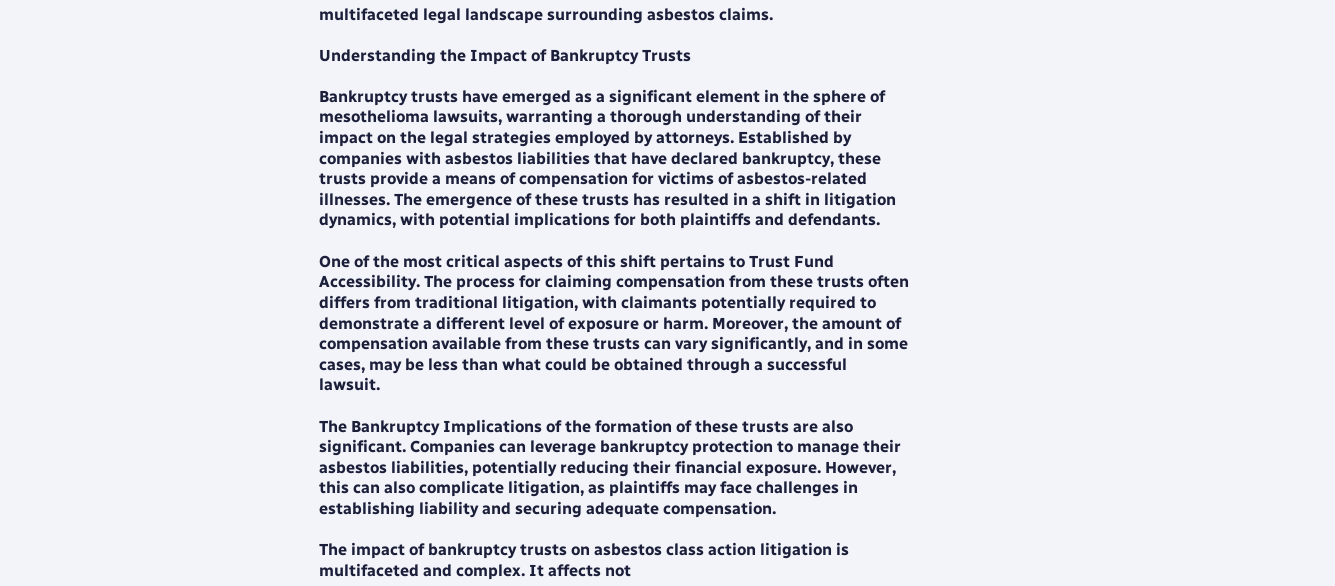multifaceted legal landscape surrounding asbestos claims.

Understanding the Impact of Bankruptcy Trusts

Bankruptcy trusts have emerged as a significant element in the sphere of mesothelioma lawsuits, warranting a thorough understanding of their impact on the legal strategies employed by attorneys. Established by companies with asbestos liabilities that have declared bankruptcy, these trusts provide a means of compensation for victims of asbestos-related illnesses. The emergence of these trusts has resulted in a shift in litigation dynamics, with potential implications for both plaintiffs and defendants.

One of the most critical aspects of this shift pertains to Trust Fund Accessibility. The process for claiming compensation from these trusts often differs from traditional litigation, with claimants potentially required to demonstrate a different level of exposure or harm. Moreover, the amount of compensation available from these trusts can vary significantly, and in some cases, may be less than what could be obtained through a successful lawsuit.

The Bankruptcy Implications of the formation of these trusts are also significant. Companies can leverage bankruptcy protection to manage their asbestos liabilities, potentially reducing their financial exposure. However, this can also complicate litigation, as plaintiffs may face challenges in establishing liability and securing adequate compensation.

The impact of bankruptcy trusts on asbestos class action litigation is multifaceted and complex. It affects not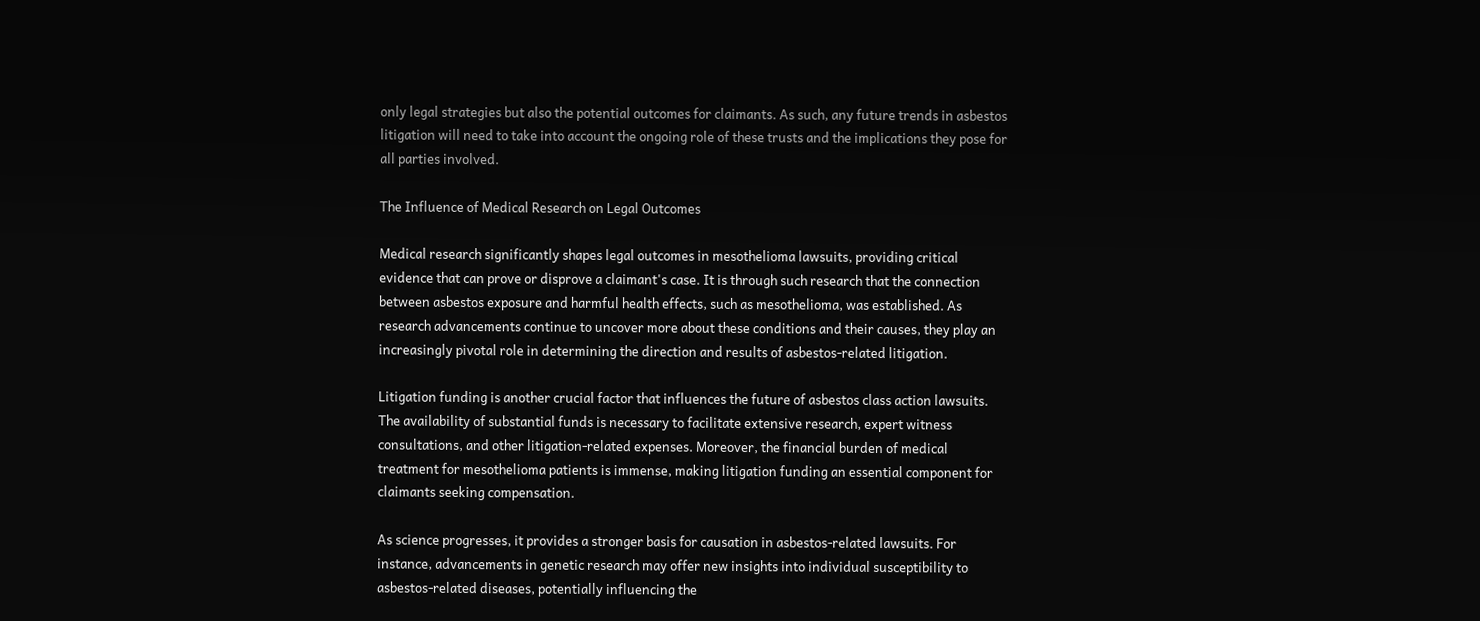only legal strategies but also the potential outcomes for claimants. As such, any future trends in asbestos litigation will need to take into account the ongoing role of these trusts and the implications they pose for all parties involved.

The Influence of Medical Research on Legal Outcomes

Medical research significantly shapes legal outcomes in mesothelioma lawsuits, providing critical evidence that can prove or disprove a claimant's case. It is through such research that the connection between asbestos exposure and harmful health effects, such as mesothelioma, was established. As research advancements continue to uncover more about these conditions and their causes, they play an increasingly pivotal role in determining the direction and results of asbestos-related litigation.

Litigation funding is another crucial factor that influences the future of asbestos class action lawsuits. The availability of substantial funds is necessary to facilitate extensive research, expert witness consultations, and other litigation-related expenses. Moreover, the financial burden of medical treatment for mesothelioma patients is immense, making litigation funding an essential component for claimants seeking compensation.

As science progresses, it provides a stronger basis for causation in asbestos-related lawsuits. For instance, advancements in genetic research may offer new insights into individual susceptibility to asbestos-related diseases, potentially influencing the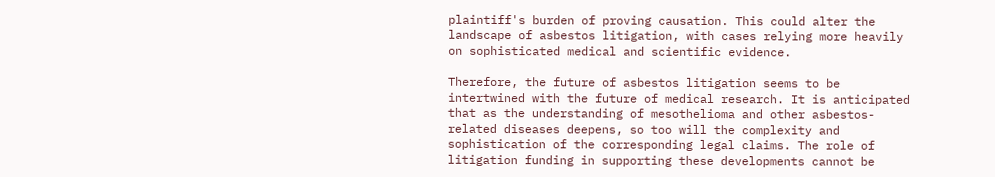plaintiff's burden of proving causation. This could alter the landscape of asbestos litigation, with cases relying more heavily on sophisticated medical and scientific evidence.

Therefore, the future of asbestos litigation seems to be intertwined with the future of medical research. It is anticipated that as the understanding of mesothelioma and other asbestos-related diseases deepens, so too will the complexity and sophistication of the corresponding legal claims. The role of litigation funding in supporting these developments cannot be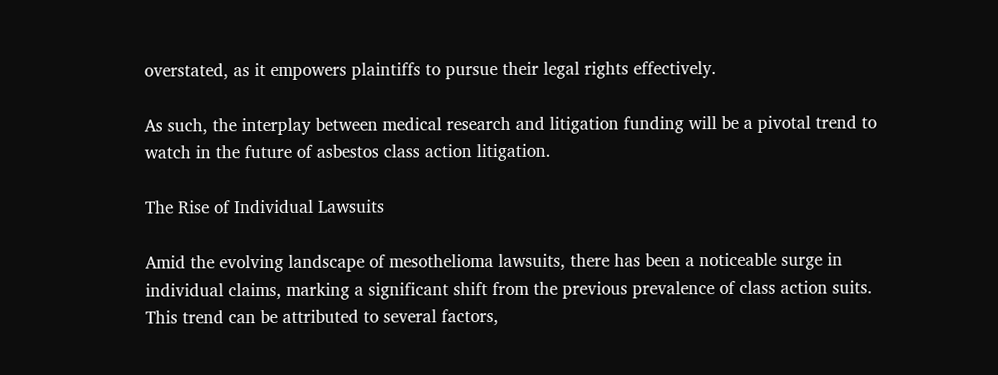overstated, as it empowers plaintiffs to pursue their legal rights effectively.

As such, the interplay between medical research and litigation funding will be a pivotal trend to watch in the future of asbestos class action litigation.

The Rise of Individual Lawsuits

Amid the evolving landscape of mesothelioma lawsuits, there has been a noticeable surge in individual claims, marking a significant shift from the previous prevalence of class action suits. This trend can be attributed to several factors,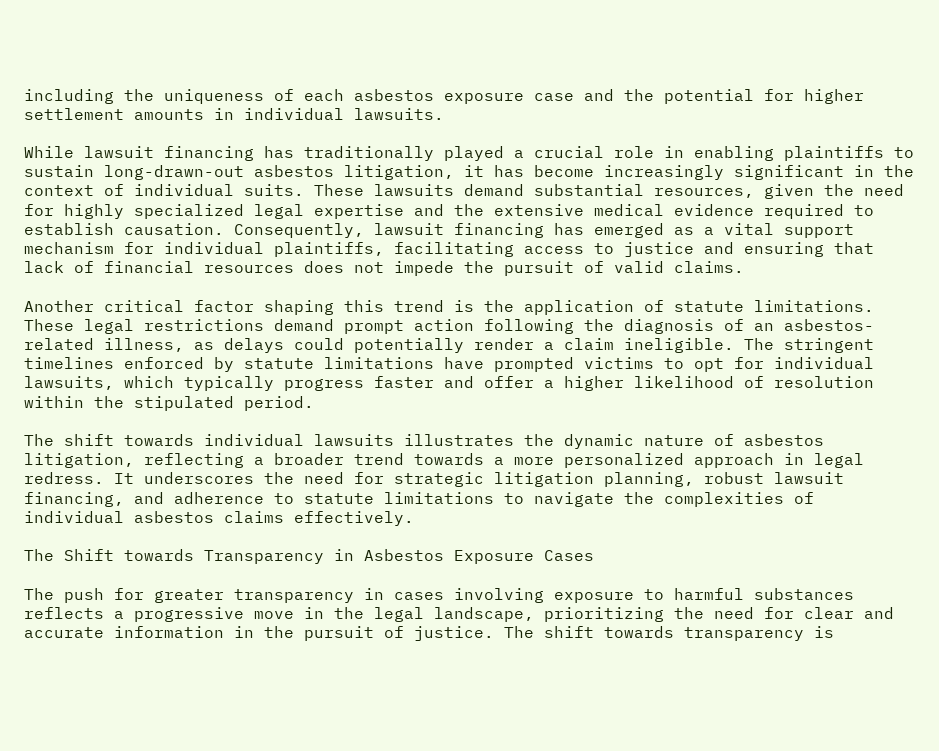including the uniqueness of each asbestos exposure case and the potential for higher settlement amounts in individual lawsuits.

While lawsuit financing has traditionally played a crucial role in enabling plaintiffs to sustain long-drawn-out asbestos litigation, it has become increasingly significant in the context of individual suits. These lawsuits demand substantial resources, given the need for highly specialized legal expertise and the extensive medical evidence required to establish causation. Consequently, lawsuit financing has emerged as a vital support mechanism for individual plaintiffs, facilitating access to justice and ensuring that lack of financial resources does not impede the pursuit of valid claims.

Another critical factor shaping this trend is the application of statute limitations. These legal restrictions demand prompt action following the diagnosis of an asbestos-related illness, as delays could potentially render a claim ineligible. The stringent timelines enforced by statute limitations have prompted victims to opt for individual lawsuits, which typically progress faster and offer a higher likelihood of resolution within the stipulated period.

The shift towards individual lawsuits illustrates the dynamic nature of asbestos litigation, reflecting a broader trend towards a more personalized approach in legal redress. It underscores the need for strategic litigation planning, robust lawsuit financing, and adherence to statute limitations to navigate the complexities of individual asbestos claims effectively.

The Shift towards Transparency in Asbestos Exposure Cases

The push for greater transparency in cases involving exposure to harmful substances reflects a progressive move in the legal landscape, prioritizing the need for clear and accurate information in the pursuit of justice. The shift towards transparency is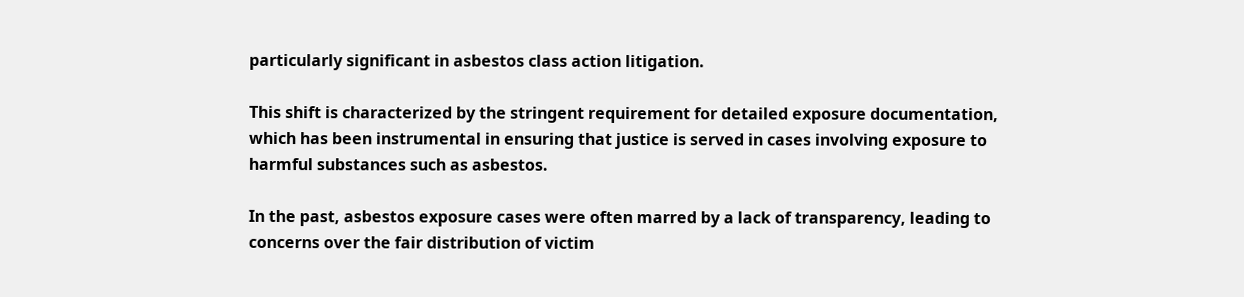particularly significant in asbestos class action litigation.

This shift is characterized by the stringent requirement for detailed exposure documentation, which has been instrumental in ensuring that justice is served in cases involving exposure to harmful substances such as asbestos.

In the past, asbestos exposure cases were often marred by a lack of transparency, leading to concerns over the fair distribution of victim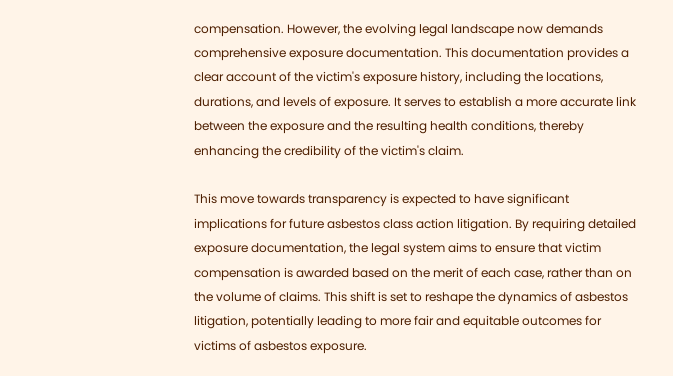compensation. However, the evolving legal landscape now demands comprehensive exposure documentation. This documentation provides a clear account of the victim's exposure history, including the locations, durations, and levels of exposure. It serves to establish a more accurate link between the exposure and the resulting health conditions, thereby enhancing the credibility of the victim's claim.

This move towards transparency is expected to have significant implications for future asbestos class action litigation. By requiring detailed exposure documentation, the legal system aims to ensure that victim compensation is awarded based on the merit of each case, rather than on the volume of claims. This shift is set to reshape the dynamics of asbestos litigation, potentially leading to more fair and equitable outcomes for victims of asbestos exposure.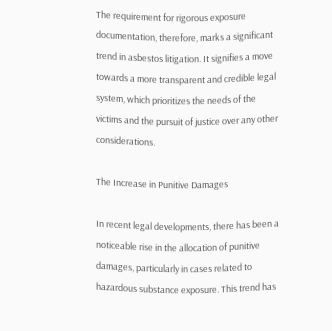The requirement for rigorous exposure documentation, therefore, marks a significant trend in asbestos litigation. It signifies a move towards a more transparent and credible legal system, which prioritizes the needs of the victims and the pursuit of justice over any other considerations.

The Increase in Punitive Damages

In recent legal developments, there has been a noticeable rise in the allocation of punitive damages, particularly in cases related to hazardous substance exposure. This trend has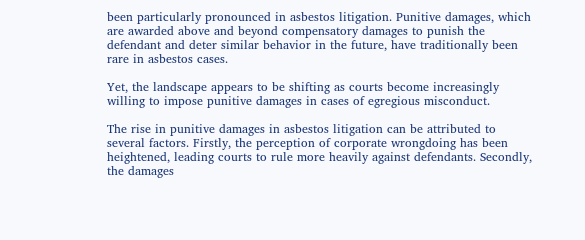been particularly pronounced in asbestos litigation. Punitive damages, which are awarded above and beyond compensatory damages to punish the defendant and deter similar behavior in the future, have traditionally been rare in asbestos cases.

Yet, the landscape appears to be shifting as courts become increasingly willing to impose punitive damages in cases of egregious misconduct.

The rise in punitive damages in asbestos litigation can be attributed to several factors. Firstly, the perception of corporate wrongdoing has been heightened, leading courts to rule more heavily against defendants. Secondly, the damages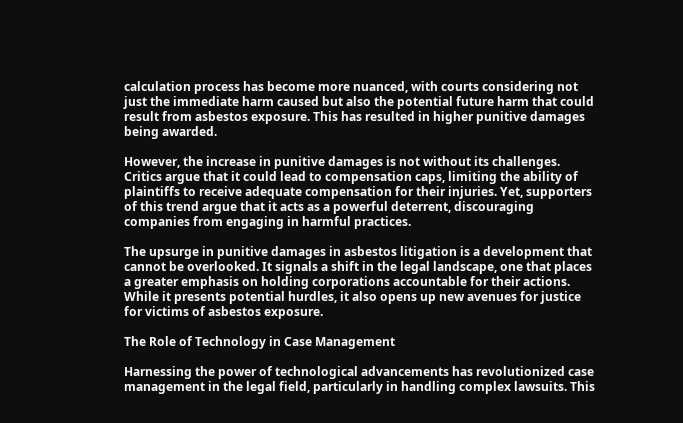calculation process has become more nuanced, with courts considering not just the immediate harm caused but also the potential future harm that could result from asbestos exposure. This has resulted in higher punitive damages being awarded.

However, the increase in punitive damages is not without its challenges. Critics argue that it could lead to compensation caps, limiting the ability of plaintiffs to receive adequate compensation for their injuries. Yet, supporters of this trend argue that it acts as a powerful deterrent, discouraging companies from engaging in harmful practices.

The upsurge in punitive damages in asbestos litigation is a development that cannot be overlooked. It signals a shift in the legal landscape, one that places a greater emphasis on holding corporations accountable for their actions. While it presents potential hurdles, it also opens up new avenues for justice for victims of asbestos exposure.

The Role of Technology in Case Management

Harnessing the power of technological advancements has revolutionized case management in the legal field, particularly in handling complex lawsuits. This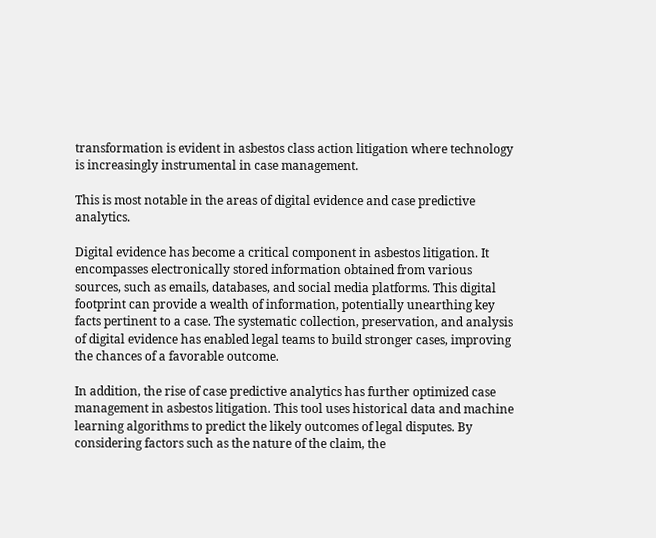transformation is evident in asbestos class action litigation where technology is increasingly instrumental in case management.

This is most notable in the areas of digital evidence and case predictive analytics.

Digital evidence has become a critical component in asbestos litigation. It encompasses electronically stored information obtained from various sources, such as emails, databases, and social media platforms. This digital footprint can provide a wealth of information, potentially unearthing key facts pertinent to a case. The systematic collection, preservation, and analysis of digital evidence has enabled legal teams to build stronger cases, improving the chances of a favorable outcome.

In addition, the rise of case predictive analytics has further optimized case management in asbestos litigation. This tool uses historical data and machine learning algorithms to predict the likely outcomes of legal disputes. By considering factors such as the nature of the claim, the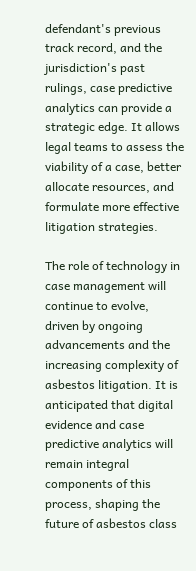defendant's previous track record, and the jurisdiction's past rulings, case predictive analytics can provide a strategic edge. It allows legal teams to assess the viability of a case, better allocate resources, and formulate more effective litigation strategies.

The role of technology in case management will continue to evolve, driven by ongoing advancements and the increasing complexity of asbestos litigation. It is anticipated that digital evidence and case predictive analytics will remain integral components of this process, shaping the future of asbestos class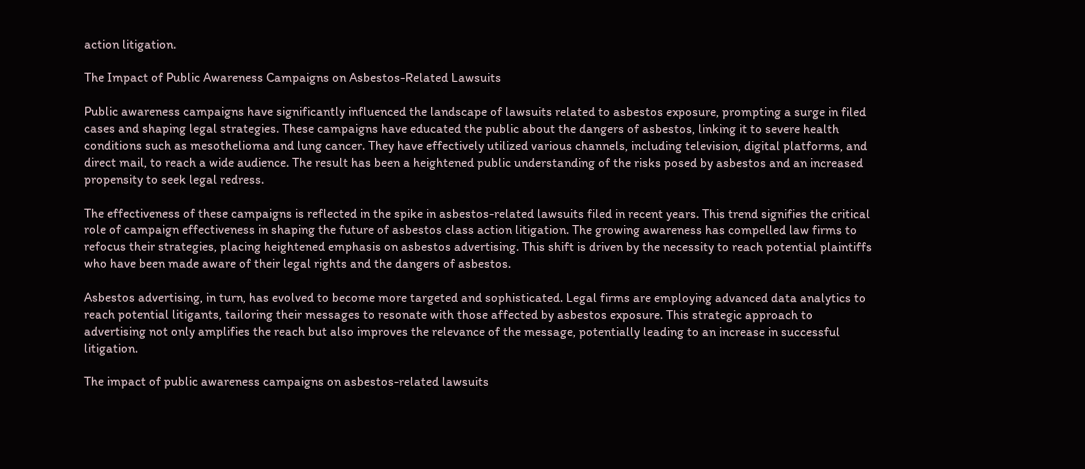action litigation.

The Impact of Public Awareness Campaigns on Asbestos-Related Lawsuits

Public awareness campaigns have significantly influenced the landscape of lawsuits related to asbestos exposure, prompting a surge in filed cases and shaping legal strategies. These campaigns have educated the public about the dangers of asbestos, linking it to severe health conditions such as mesothelioma and lung cancer. They have effectively utilized various channels, including television, digital platforms, and direct mail, to reach a wide audience. The result has been a heightened public understanding of the risks posed by asbestos and an increased propensity to seek legal redress.

The effectiveness of these campaigns is reflected in the spike in asbestos-related lawsuits filed in recent years. This trend signifies the critical role of campaign effectiveness in shaping the future of asbestos class action litigation. The growing awareness has compelled law firms to refocus their strategies, placing heightened emphasis on asbestos advertising. This shift is driven by the necessity to reach potential plaintiffs who have been made aware of their legal rights and the dangers of asbestos.

Asbestos advertising, in turn, has evolved to become more targeted and sophisticated. Legal firms are employing advanced data analytics to reach potential litigants, tailoring their messages to resonate with those affected by asbestos exposure. This strategic approach to advertising not only amplifies the reach but also improves the relevance of the message, potentially leading to an increase in successful litigation.

The impact of public awareness campaigns on asbestos-related lawsuits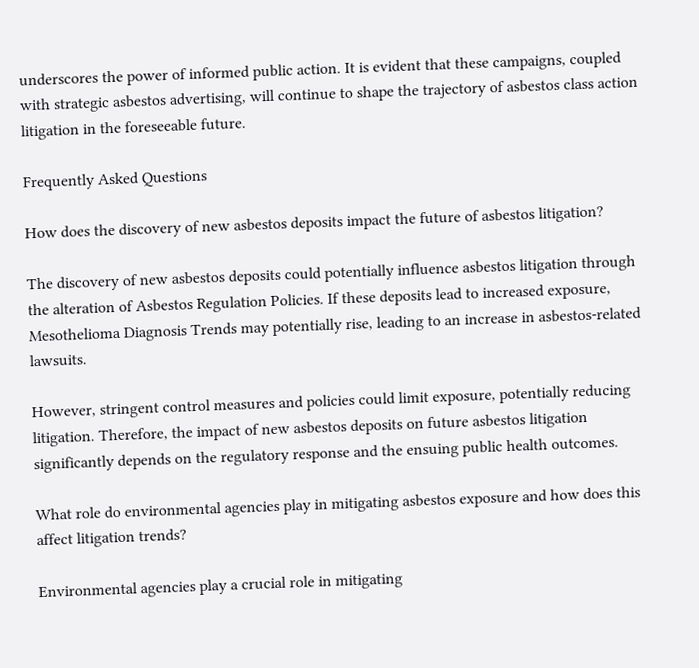underscores the power of informed public action. It is evident that these campaigns, coupled with strategic asbestos advertising, will continue to shape the trajectory of asbestos class action litigation in the foreseeable future.

Frequently Asked Questions

How does the discovery of new asbestos deposits impact the future of asbestos litigation?

The discovery of new asbestos deposits could potentially influence asbestos litigation through the alteration of Asbestos Regulation Policies. If these deposits lead to increased exposure, Mesothelioma Diagnosis Trends may potentially rise, leading to an increase in asbestos-related lawsuits.

However, stringent control measures and policies could limit exposure, potentially reducing litigation. Therefore, the impact of new asbestos deposits on future asbestos litigation significantly depends on the regulatory response and the ensuing public health outcomes.

What role do environmental agencies play in mitigating asbestos exposure and how does this affect litigation trends?

Environmental agencies play a crucial role in mitigating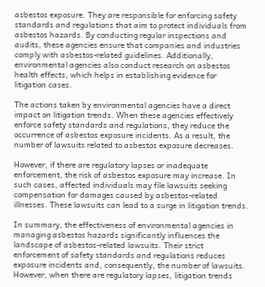asbestos exposure. They are responsible for enforcing safety standards and regulations that aim to protect individuals from asbestos hazards. By conducting regular inspections and audits, these agencies ensure that companies and industries comply with asbestos-related guidelines. Additionally, environmental agencies also conduct research on asbestos health effects, which helps in establishing evidence for litigation cases.

The actions taken by environmental agencies have a direct impact on litigation trends. When these agencies effectively enforce safety standards and regulations, they reduce the occurrence of asbestos exposure incidents. As a result, the number of lawsuits related to asbestos exposure decreases.

However, if there are regulatory lapses or inadequate enforcement, the risk of asbestos exposure may increase. In such cases, affected individuals may file lawsuits seeking compensation for damages caused by asbestos-related illnesses. These lawsuits can lead to a surge in litigation trends.

In summary, the effectiveness of environmental agencies in managing asbestos hazards significantly influences the landscape of asbestos-related lawsuits. Their strict enforcement of safety standards and regulations reduces exposure incidents and, consequently, the number of lawsuits. However, when there are regulatory lapses, litigation trends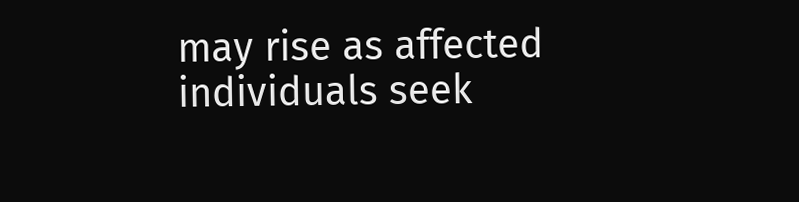may rise as affected individuals seek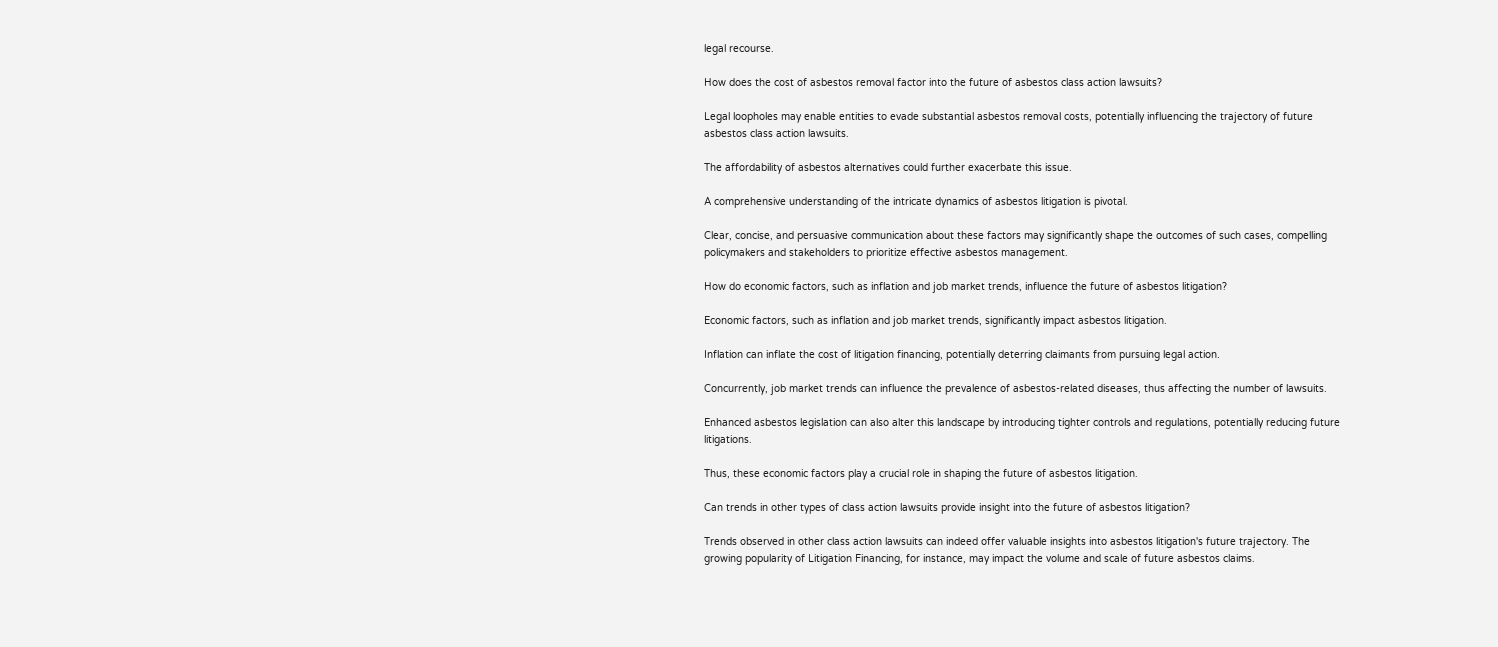legal recourse.

How does the cost of asbestos removal factor into the future of asbestos class action lawsuits?

Legal loopholes may enable entities to evade substantial asbestos removal costs, potentially influencing the trajectory of future asbestos class action lawsuits.

The affordability of asbestos alternatives could further exacerbate this issue.

A comprehensive understanding of the intricate dynamics of asbestos litigation is pivotal.

Clear, concise, and persuasive communication about these factors may significantly shape the outcomes of such cases, compelling policymakers and stakeholders to prioritize effective asbestos management.

How do economic factors, such as inflation and job market trends, influence the future of asbestos litigation?

Economic factors, such as inflation and job market trends, significantly impact asbestos litigation.

Inflation can inflate the cost of litigation financing, potentially deterring claimants from pursuing legal action.

Concurrently, job market trends can influence the prevalence of asbestos-related diseases, thus affecting the number of lawsuits.

Enhanced asbestos legislation can also alter this landscape by introducing tighter controls and regulations, potentially reducing future litigations.

Thus, these economic factors play a crucial role in shaping the future of asbestos litigation.

Can trends in other types of class action lawsuits provide insight into the future of asbestos litigation?

Trends observed in other class action lawsuits can indeed offer valuable insights into asbestos litigation's future trajectory. The growing popularity of Litigation Financing, for instance, may impact the volume and scale of future asbestos claims.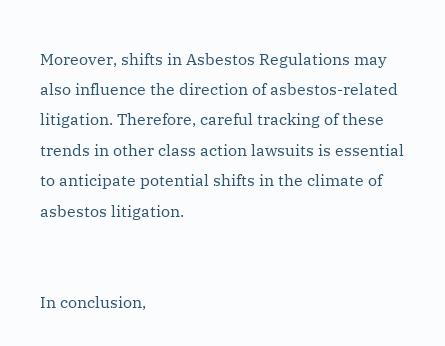Moreover, shifts in Asbestos Regulations may also influence the direction of asbestos-related litigation. Therefore, careful tracking of these trends in other class action lawsuits is essential to anticipate potential shifts in the climate of asbestos litigation.


In conclusion,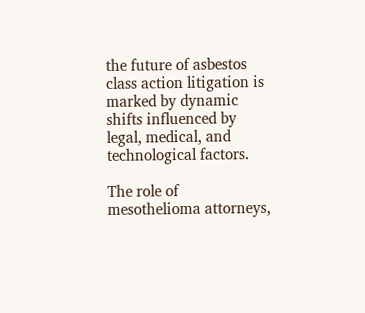the future of asbestos class action litigation is marked by dynamic shifts influenced by legal, medical, and technological factors.

The role of mesothelioma attorneys,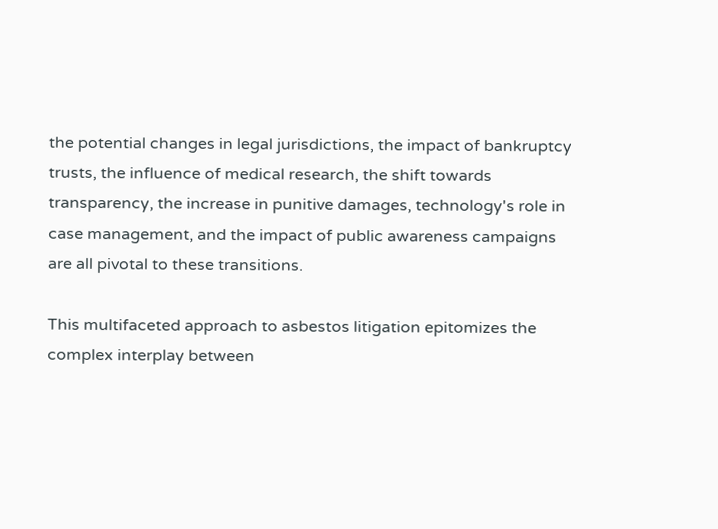the potential changes in legal jurisdictions, the impact of bankruptcy trusts, the influence of medical research, the shift towards transparency, the increase in punitive damages, technology's role in case management, and the impact of public awareness campaigns are all pivotal to these transitions.

This multifaceted approach to asbestos litigation epitomizes the complex interplay between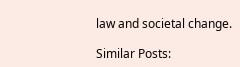law and societal change.

Similar Posts: